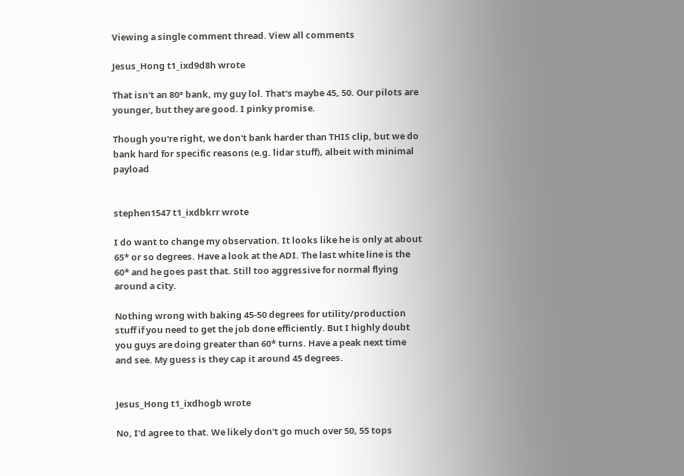Viewing a single comment thread. View all comments

Jesus_Hong t1_ixd9d8h wrote

That isn't an 80° bank, my guy lol. That's maybe 45, 50. Our pilots are younger, but they are good. I pinky promise.

Though you're right, we don't bank harder than THIS clip, but we do bank hard for specific reasons (e.g. lidar stuff), albeit with minimal payload


stephen1547 t1_ixdbkrr wrote

I do want to change my observation. It looks like he is only at about 65* or so degrees. Have a look at the ADI. The last white line is the 60* and he goes past that. Still too aggressive for normal flying around a city.

Nothing wrong with baking 45-50 degrees for utility/production stuff if you need to get the job done efficiently. But I highly doubt you guys are doing greater than 60* turns. Have a peak next time and see. My guess is they cap it around 45 degrees.


Jesus_Hong t1_ixdhogb wrote

No, I'd agree to that. We likely don't go much over 50, 55 tops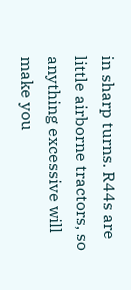in sharp turns. R44s are little airborne tractors, so anything excessive will make you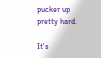pucker up pretty hard.

It's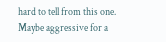hard to tell from this one. Maybe aggressive for a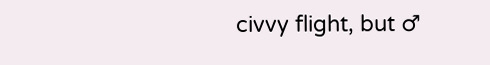civvy flight, but ♂